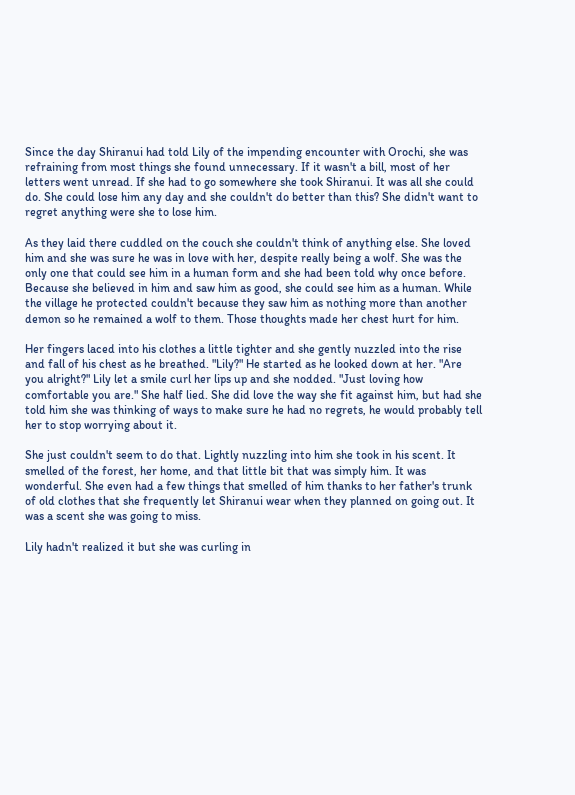Since the day Shiranui had told Lily of the impending encounter with Orochi, she was refraining from most things she found unnecessary. If it wasn't a bill, most of her letters went unread. If she had to go somewhere she took Shiranui. It was all she could do. She could lose him any day and she couldn't do better than this? She didn't want to regret anything were she to lose him.

As they laid there cuddled on the couch she couldn't think of anything else. She loved him and she was sure he was in love with her, despite really being a wolf. She was the only one that could see him in a human form and she had been told why once before. Because she believed in him and saw him as good, she could see him as a human. While the village he protected couldn't because they saw him as nothing more than another demon so he remained a wolf to them. Those thoughts made her chest hurt for him.

Her fingers laced into his clothes a little tighter and she gently nuzzled into the rise and fall of his chest as he breathed. "Lily?" He started as he looked down at her. "Are you alright?" Lily let a smile curl her lips up and she nodded. "Just loving how comfortable you are." She half lied. She did love the way she fit against him, but had she told him she was thinking of ways to make sure he had no regrets, he would probably tell her to stop worrying about it.

She just couldn't seem to do that. Lightly nuzzling into him she took in his scent. It smelled of the forest, her home, and that little bit that was simply him. It was wonderful. She even had a few things that smelled of him thanks to her father's trunk of old clothes that she frequently let Shiranui wear when they planned on going out. It was a scent she was going to miss.

Lily hadn't realized it but she was curling in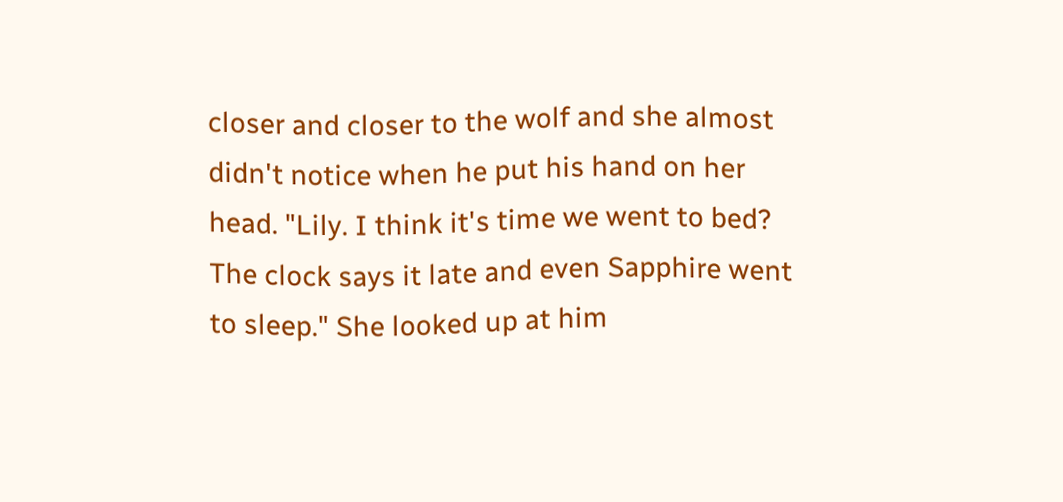closer and closer to the wolf and she almost didn't notice when he put his hand on her head. "Lily. I think it's time we went to bed? The clock says it late and even Sapphire went to sleep." She looked up at him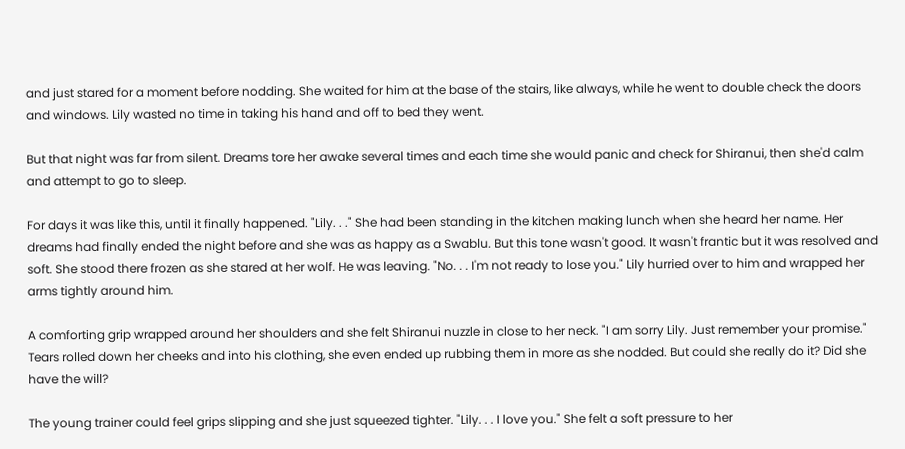and just stared for a moment before nodding. She waited for him at the base of the stairs, like always, while he went to double check the doors and windows. Lily wasted no time in taking his hand and off to bed they went.

But that night was far from silent. Dreams tore her awake several times and each time she would panic and check for Shiranui, then she'd calm and attempt to go to sleep.

For days it was like this, until it finally happened. "Lily. . ." She had been standing in the kitchen making lunch when she heard her name. Her dreams had finally ended the night before and she was as happy as a Swablu. But this tone wasn't good. It wasn't frantic but it was resolved and soft. She stood there frozen as she stared at her wolf. He was leaving. "No. . . I'm not ready to lose you." Lily hurried over to him and wrapped her arms tightly around him.

A comforting grip wrapped around her shoulders and she felt Shiranui nuzzle in close to her neck. "I am sorry Lily. Just remember your promise." Tears rolled down her cheeks and into his clothing, she even ended up rubbing them in more as she nodded. But could she really do it? Did she have the will?

The young trainer could feel grips slipping and she just squeezed tighter. "Lily. . . I love you." She felt a soft pressure to her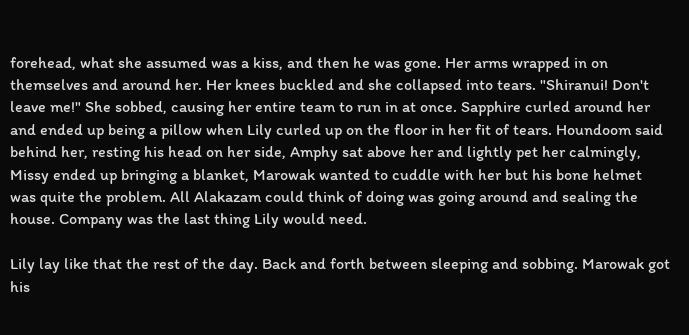forehead, what she assumed was a kiss, and then he was gone. Her arms wrapped in on themselves and around her. Her knees buckled and she collapsed into tears. "Shiranui! Don't leave me!" She sobbed, causing her entire team to run in at once. Sapphire curled around her and ended up being a pillow when Lily curled up on the floor in her fit of tears. Houndoom said behind her, resting his head on her side, Amphy sat above her and lightly pet her calmingly, Missy ended up bringing a blanket, Marowak wanted to cuddle with her but his bone helmet was quite the problem. All Alakazam could think of doing was going around and sealing the house. Company was the last thing Lily would need.

Lily lay like that the rest of the day. Back and forth between sleeping and sobbing. Marowak got his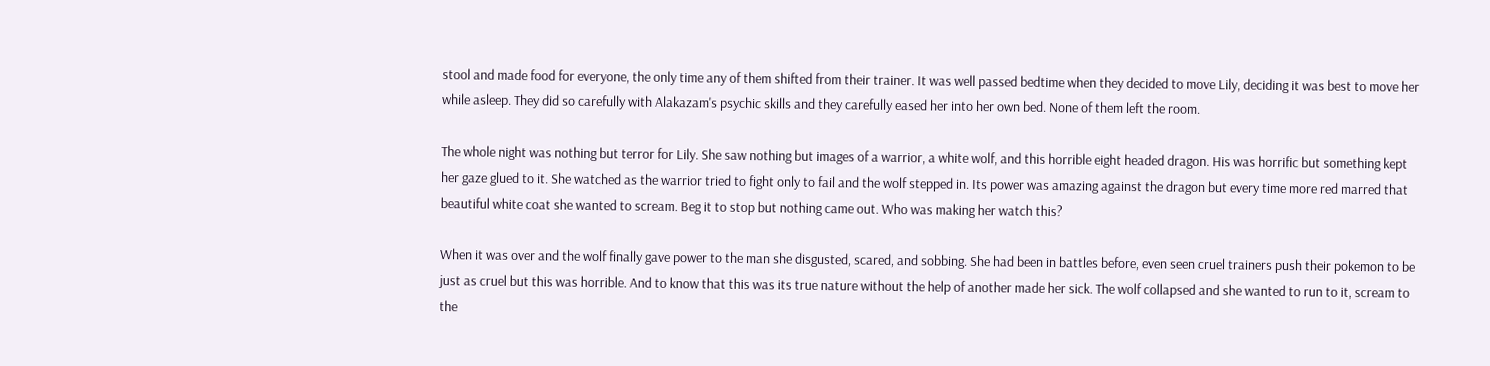stool and made food for everyone, the only time any of them shifted from their trainer. It was well passed bedtime when they decided to move Lily, deciding it was best to move her while asleep. They did so carefully with Alakazam's psychic skills and they carefully eased her into her own bed. None of them left the room.

The whole night was nothing but terror for Lily. She saw nothing but images of a warrior, a white wolf, and this horrible eight headed dragon. His was horrific but something kept her gaze glued to it. She watched as the warrior tried to fight only to fail and the wolf stepped in. Its power was amazing against the dragon but every time more red marred that beautiful white coat she wanted to scream. Beg it to stop but nothing came out. Who was making her watch this?

When it was over and the wolf finally gave power to the man she disgusted, scared, and sobbing. She had been in battles before, even seen cruel trainers push their pokemon to be just as cruel but this was horrible. And to know that this was its true nature without the help of another made her sick. The wolf collapsed and she wanted to run to it, scream to the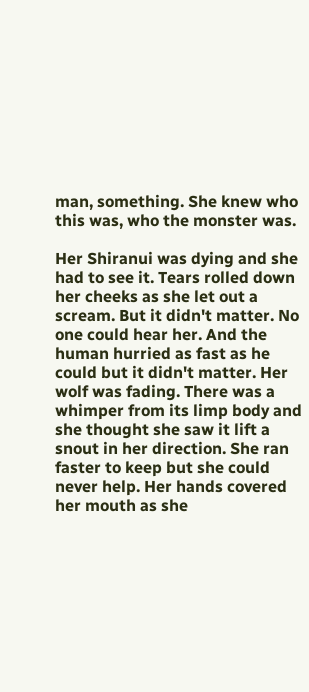man, something. She knew who this was, who the monster was.

Her Shiranui was dying and she had to see it. Tears rolled down her cheeks as she let out a scream. But it didn't matter. No one could hear her. And the human hurried as fast as he could but it didn't matter. Her wolf was fading. There was a whimper from its limp body and she thought she saw it lift a snout in her direction. She ran faster to keep but she could never help. Her hands covered her mouth as she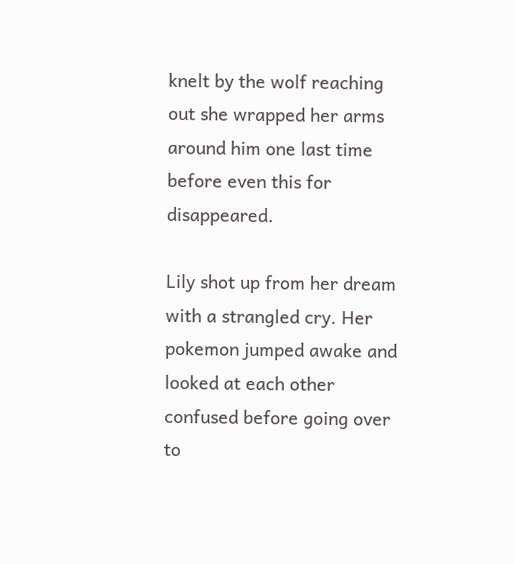knelt by the wolf reaching out she wrapped her arms around him one last time before even this for disappeared.

Lily shot up from her dream with a strangled cry. Her pokemon jumped awake and looked at each other confused before going over to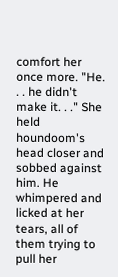comfort her once more. "He. . . he didn't make it. . ." She held houndoom's head closer and sobbed against him. He whimpered and licked at her tears, all of them trying to pull her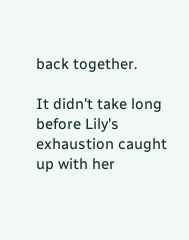back together.

It didn't take long before Lily's exhaustion caught up with her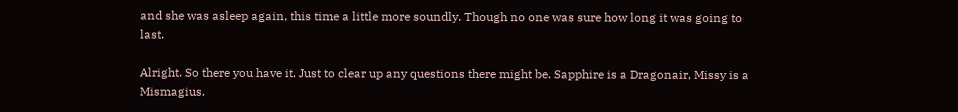and she was asleep again, this time a little more soundly. Though no one was sure how long it was going to last.

Alright. So there you have it. Just to clear up any questions there might be. Sapphire is a Dragonair, Missy is a Mismagius.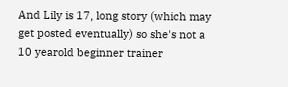And Lily is 17, long story (which may get posted eventually) so she's not a 10 yearold beginner trainer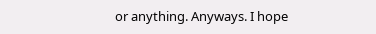or anything. Anyways. I hope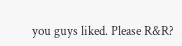you guys liked. Please R&R?